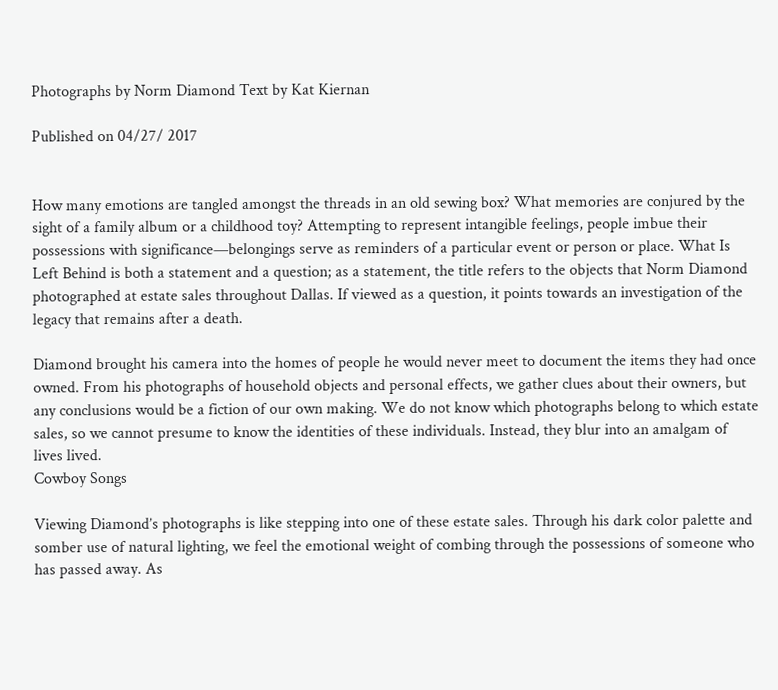Photographs by Norm Diamond Text by Kat Kiernan

Published on 04/27/ 2017


How many emotions are tangled amongst the threads in an old sewing box? What memories are conjured by the sight of a family album or a childhood toy? Attempting to represent intangible feelings, people imbue their possessions with significance—belongings serve as reminders of a particular event or person or place. What Is Left Behind is both a statement and a question; as a statement, the title refers to the objects that Norm Diamond photographed at estate sales throughout Dallas. If viewed as a question, it points towards an investigation of the legacy that remains after a death.

Diamond brought his camera into the homes of people he would never meet to document the items they had once owned. From his photographs of household objects and personal effects, we gather clues about their owners, but any conclusions would be a fiction of our own making. We do not know which photographs belong to which estate sales, so we cannot presume to know the identities of these individuals. Instead, they blur into an amalgam of lives lived.
Cowboy Songs

Viewing Diamond’s photographs is like stepping into one of these estate sales. Through his dark color palette and somber use of natural lighting, we feel the emotional weight of combing through the possessions of someone who has passed away. As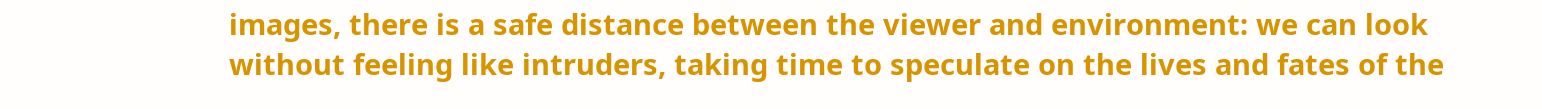images, there is a safe distance between the viewer and environment: we can look without feeling like intruders, taking time to speculate on the lives and fates of the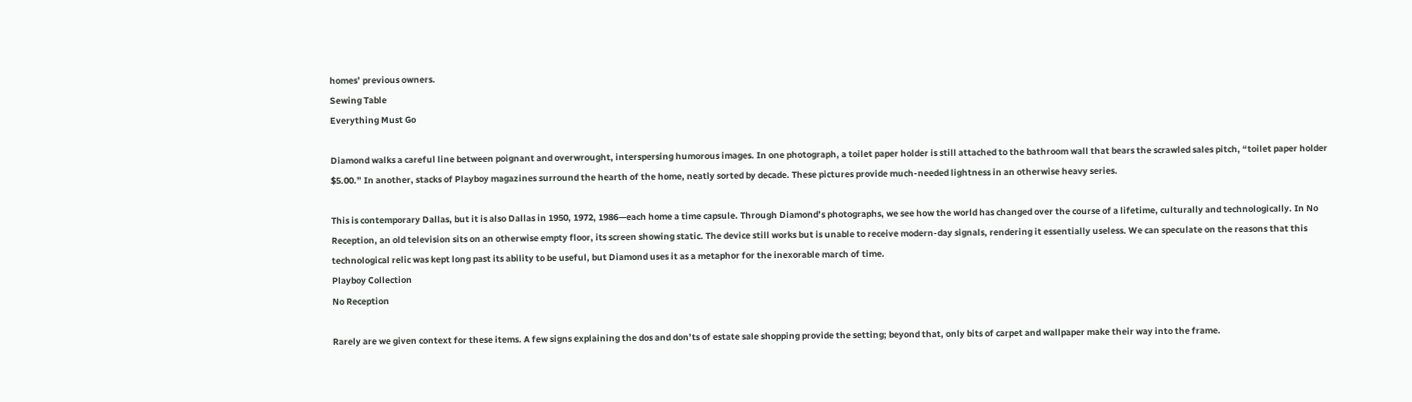homes’ previous owners.
Sewing Table
Everything Must Go

Diamond walks a careful line between poignant and overwrought, interspersing humorous images. In one photograph, a toilet paper holder is still attached to the bathroom wall that bears the scrawled sales pitch, “toilet paper holder $5.00.” In another, stacks of Playboy magazines surround the hearth of the home, neatly sorted by decade. These pictures provide much-needed lightness in an otherwise heavy series.

This is contemporary Dallas, but it is also Dallas in 1950, 1972, 1986—each home a time capsule. Through Diamond’s photographs, we see how the world has changed over the course of a lifetime, culturally and technologically. In No Reception, an old television sits on an otherwise empty floor, its screen showing static. The device still works but is unable to receive modern-day signals, rendering it essentially useless. We can speculate on the reasons that this technological relic was kept long past its ability to be useful, but Diamond uses it as a metaphor for the inexorable march of time.
Playboy Collection
No Reception

Rarely are we given context for these items. A few signs explaining the dos and don’ts of estate sale shopping provide the setting; beyond that, only bits of carpet and wallpaper make their way into the frame.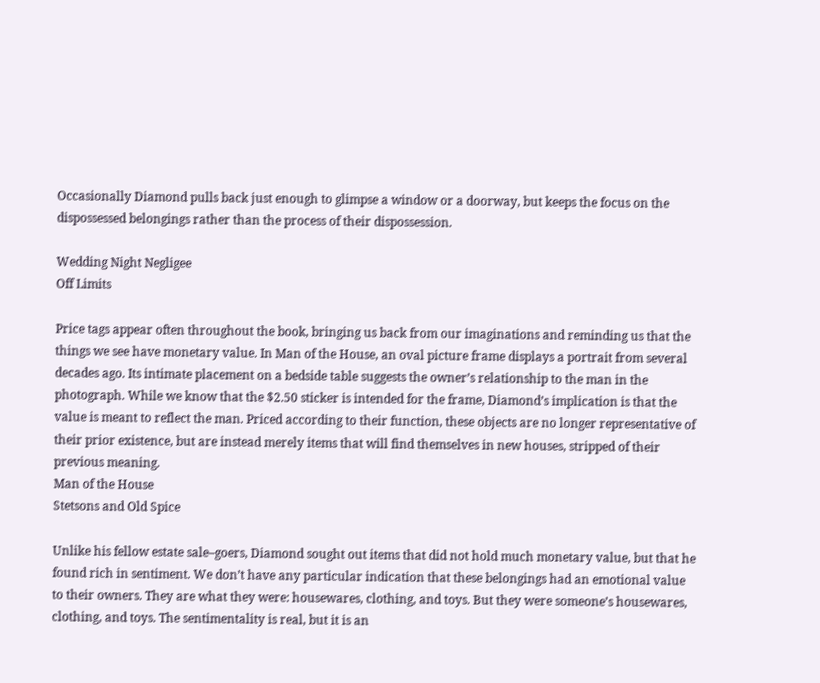Occasionally Diamond pulls back just enough to glimpse a window or a doorway, but keeps the focus on the dispossessed belongings rather than the process of their dispossession.

Wedding Night Negligee
Off Limits

Price tags appear often throughout the book, bringing us back from our imaginations and reminding us that the things we see have monetary value. In Man of the House, an oval picture frame displays a portrait from several decades ago. Its intimate placement on a bedside table suggests the owner’s relationship to the man in the photograph. While we know that the $2.50 sticker is intended for the frame, Diamond’s implication is that the value is meant to reflect the man. Priced according to their function, these objects are no longer representative of their prior existence, but are instead merely items that will find themselves in new houses, stripped of their previous meaning.
Man of the House
Stetsons and Old Spice

Unlike his fellow estate sale–goers, Diamond sought out items that did not hold much monetary value, but that he found rich in sentiment. We don’t have any particular indication that these belongings had an emotional value to their owners. They are what they were: housewares, clothing, and toys. But they were someone’s housewares, clothing, and toys. The sentimentality is real, but it is an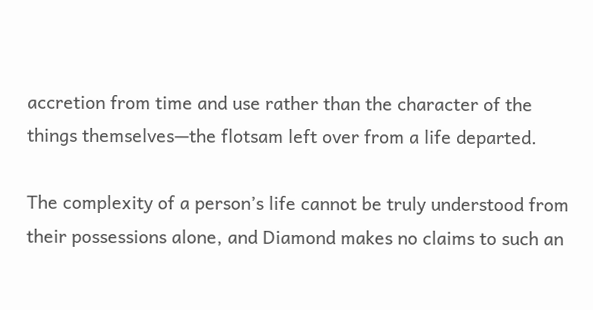accretion from time and use rather than the character of the things themselves—the flotsam left over from a life departed.

The complexity of a person’s life cannot be truly understood from their possessions alone, and Diamond makes no claims to such an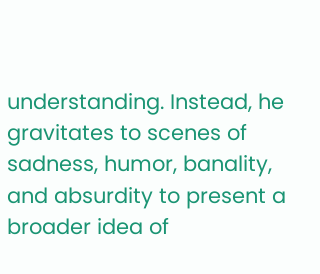understanding. Instead, he gravitates to scenes of sadness, humor, banality, and absurdity to present a broader idea of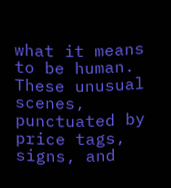what it means to be human. These unusual scenes, punctuated by price tags, signs, and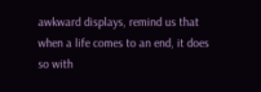awkward displays, remind us that when a life comes to an end, it does so with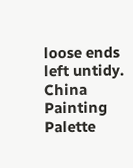loose ends left untidy.
China Painting Palette